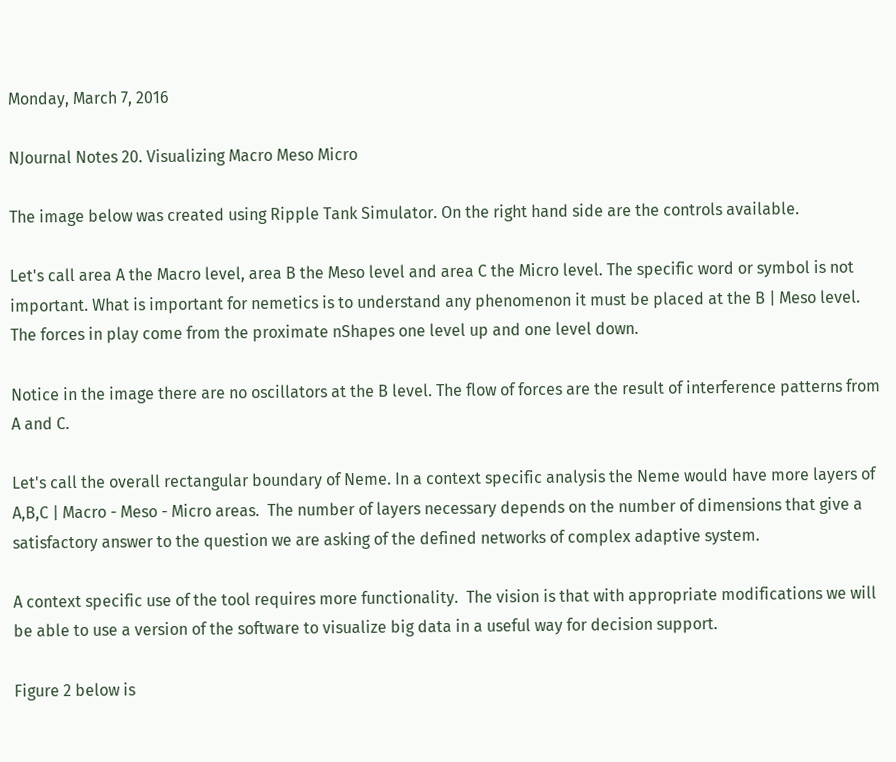Monday, March 7, 2016

NJournal Notes 20. Visualizing Macro Meso Micro

The image below was created using Ripple Tank Simulator. On the right hand side are the controls available.

Let's call area A the Macro level, area B the Meso level and area C the Micro level. The specific word or symbol is not important. What is important for nemetics is to understand any phenomenon it must be placed at the B | Meso level. The forces in play come from the proximate nShapes one level up and one level down.

Notice in the image there are no oscillators at the B level. The flow of forces are the result of interference patterns from A and C.

Let's call the overall rectangular boundary of Neme. In a context specific analysis the Neme would have more layers of A,B,C | Macro - Meso - Micro areas.  The number of layers necessary depends on the number of dimensions that give a satisfactory answer to the question we are asking of the defined networks of complex adaptive system.

A context specific use of the tool requires more functionality.  The vision is that with appropriate modifications we will be able to use a version of the software to visualize big data in a useful way for decision support.

Figure 2 below is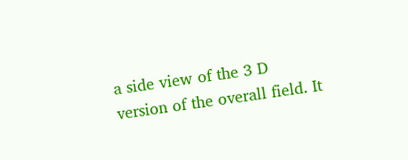a side view of the 3 D version of the overall field. It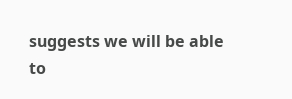suggests we will be able to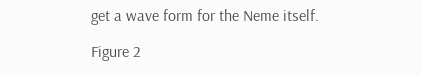get a wave form for the Neme itself.

Figure 2